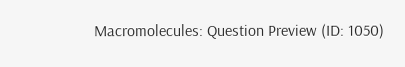Macromolecules: Question Preview (ID: 1050)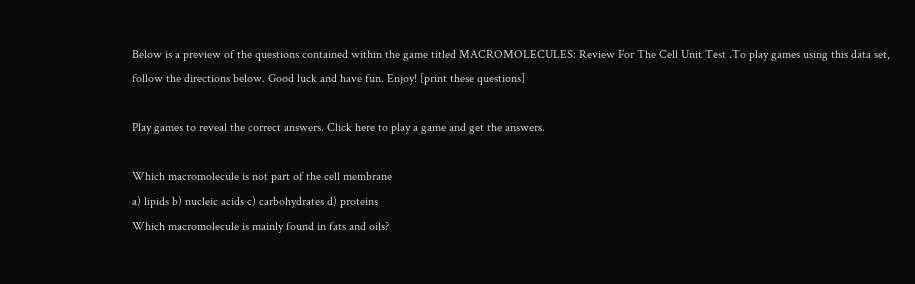Below is a preview of the questions contained within the game titled MACROMOLECULES: Review For The Cell Unit Test .To play games using this data set, follow the directions below. Good luck and have fun. Enjoy! [print these questions]

Play games to reveal the correct answers. Click here to play a game and get the answers.

Which macromolecule is not part of the cell membrane
a) lipids b) nucleic acids c) carbohydrates d) proteins
Which macromolecule is mainly found in fats and oils?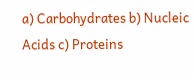a) Carbohydrates b) Nucleic Acids c) Proteins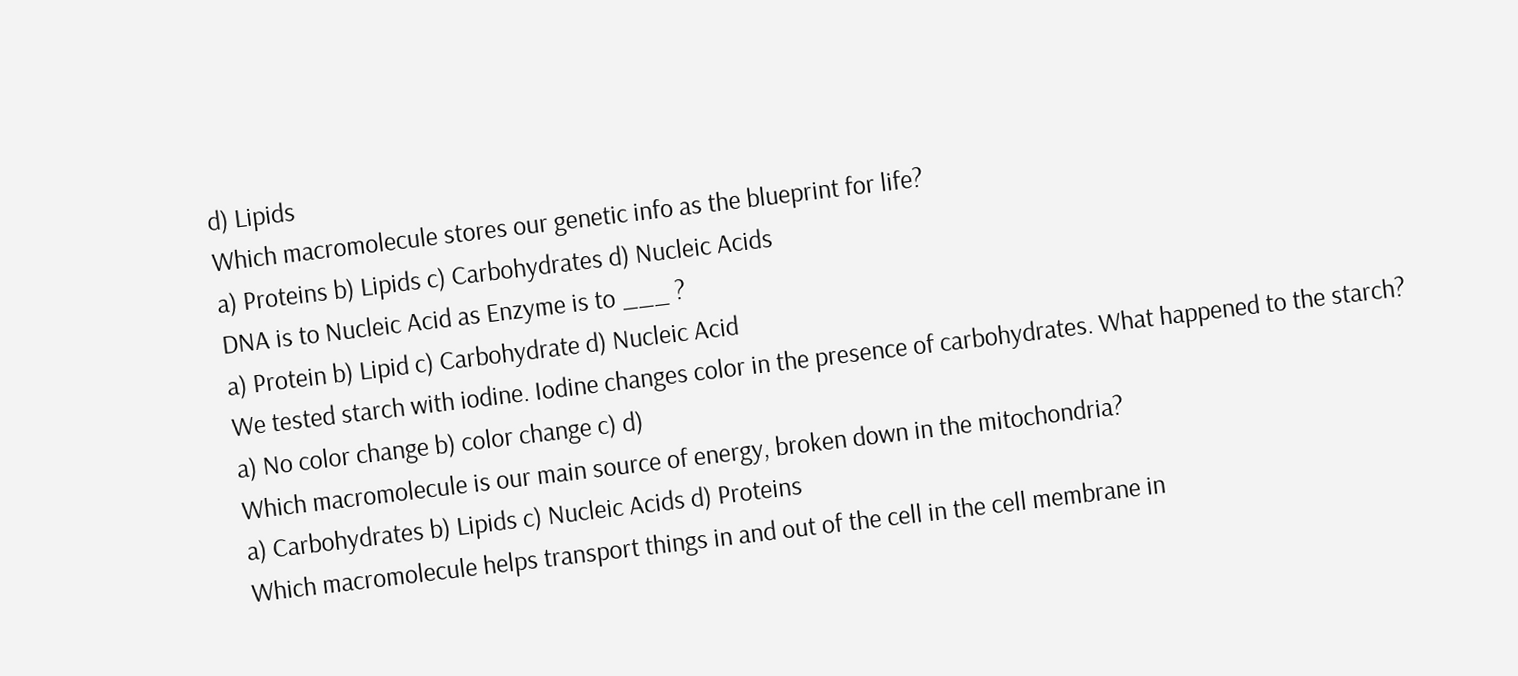d) Lipids
Which macromolecule stores our genetic info as the blueprint for life?
a) Proteins b) Lipids c) Carbohydrates d) Nucleic Acids
DNA is to Nucleic Acid as Enzyme is to ___ ?
a) Protein b) Lipid c) Carbohydrate d) Nucleic Acid
We tested starch with iodine. Iodine changes color in the presence of carbohydrates. What happened to the starch?
a) No color change b) color change c) d)
Which macromolecule is our main source of energy, broken down in the mitochondria?
a) Carbohydrates b) Lipids c) Nucleic Acids d) Proteins
Which macromolecule helps transport things in and out of the cell in the cell membrane in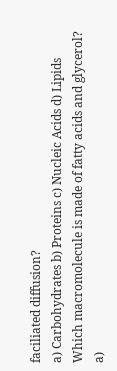faciliated diffusion?
a) Carbohydrates b) Proteins c) Nucleic Acids d) Lipids
Which macromolecule is made of fatty acids and glycerol?
a)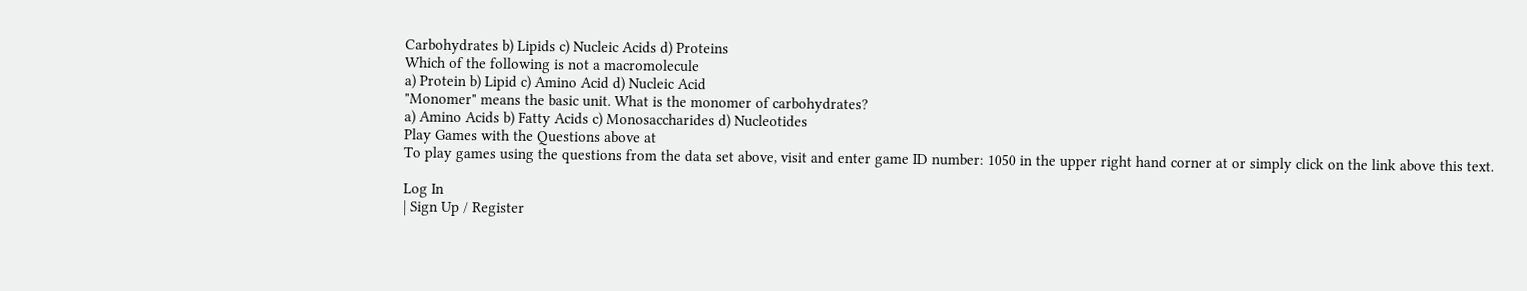Carbohydrates b) Lipids c) Nucleic Acids d) Proteins
Which of the following is not a macromolecule
a) Protein b) Lipid c) Amino Acid d) Nucleic Acid
"Monomer" means the basic unit. What is the monomer of carbohydrates?
a) Amino Acids b) Fatty Acids c) Monosaccharides d) Nucleotides
Play Games with the Questions above at
To play games using the questions from the data set above, visit and enter game ID number: 1050 in the upper right hand corner at or simply click on the link above this text.

Log In
| Sign Up / Register